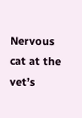Nervous cat at the vet’s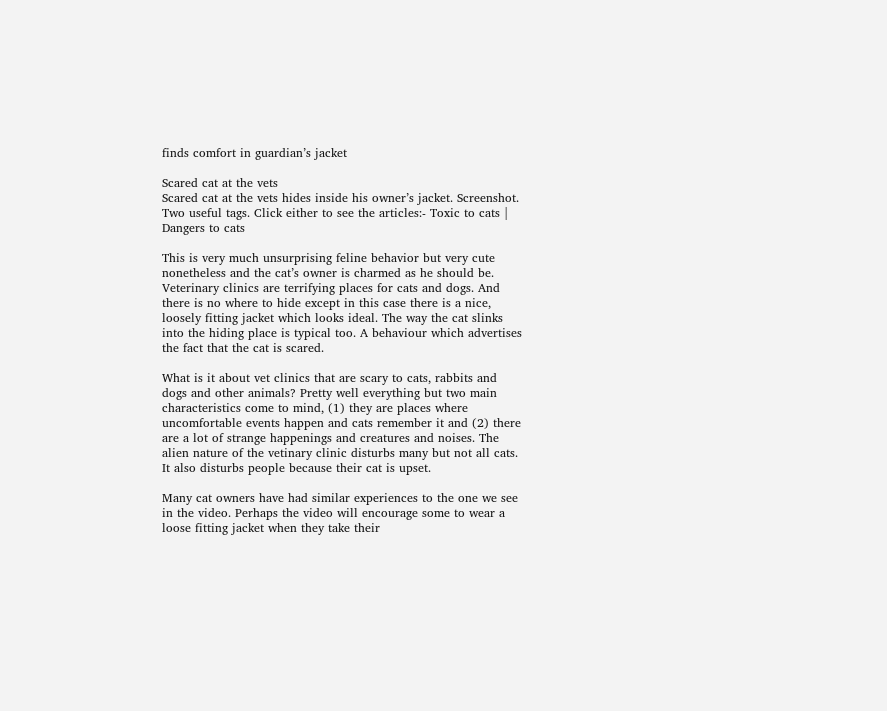finds comfort in guardian’s jacket

Scared cat at the vets
Scared cat at the vets hides inside his owner’s jacket. Screenshot.
Two useful tags. Click either to see the articles:- Toxic to cats | Dangers to cats

This is very much unsurprising feline behavior but very cute nonetheless and the cat’s owner is charmed as he should be. Veterinary clinics are terrifying places for cats and dogs. And there is no where to hide except in this case there is a nice, loosely fitting jacket which looks ideal. The way the cat slinks into the hiding place is typical too. A behaviour which advertises the fact that the cat is scared.

What is it about vet clinics that are scary to cats, rabbits and dogs and other animals? Pretty well everything but two main characteristics come to mind, (1) they are places where uncomfortable events happen and cats remember it and (2) there are a lot of strange happenings and creatures and noises. The alien nature of the vetinary clinic disturbs many but not all cats. It also disturbs people because their cat is upset.

Many cat owners have had similar experiences to the one we see in the video. Perhaps the video will encourage some to wear a loose fitting jacket when they take their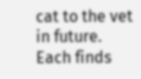cat to the vet in future. Each finds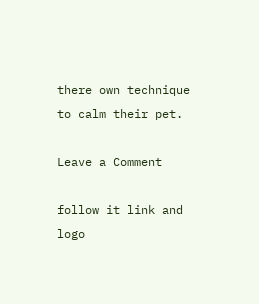there own technique to calm their pet.

Leave a Comment

follow it link and logo